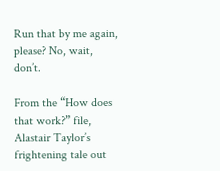Run that by me again, please? No, wait, don’t.

From the “How does that work?” file, Alastair Taylor’s frightening tale out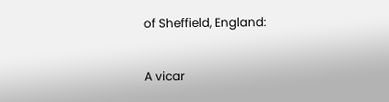of Sheffield, England:

A vicar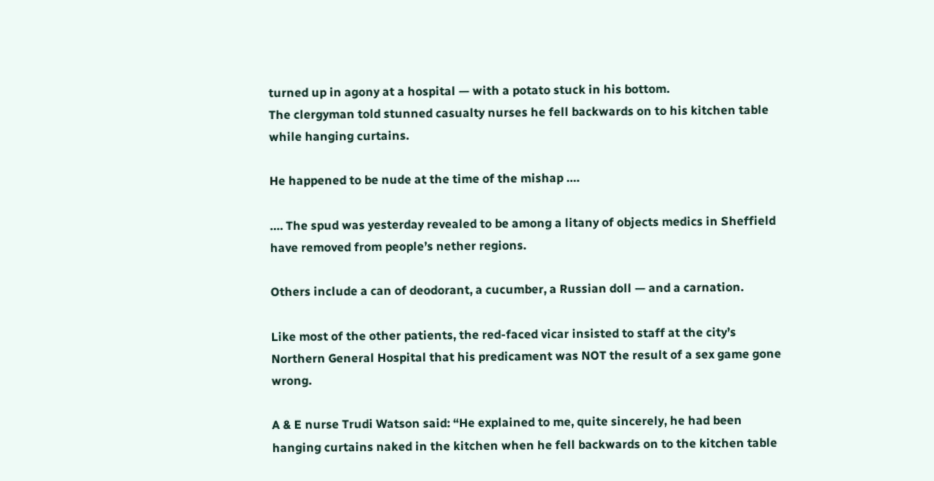turned up in agony at a hospital — with a potato stuck in his bottom.
The clergyman told stunned casualty nurses he fell backwards on to his kitchen table while hanging curtains.

He happened to be nude at the time of the mishap ….

…. The spud was yesterday revealed to be among a litany of objects medics in Sheffield have removed from people’s nether regions.

Others include a can of deodorant, a cucumber, a Russian doll — and a carnation.

Like most of the other patients, the red-faced vicar insisted to staff at the city’s Northern General Hospital that his predicament was NOT the result of a sex game gone wrong.

A & E nurse Trudi Watson said: “He explained to me, quite sincerely, he had been hanging curtains naked in the kitchen when he fell backwards on to the kitchen table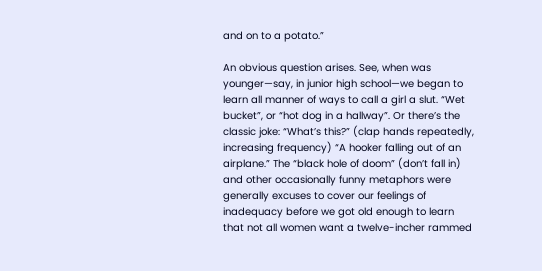and on to a potato.”

An obvious question arises. See, when was younger—say, in junior high school—we began to learn all manner of ways to call a girl a slut. “Wet bucket”, or “hot dog in a hallway”. Or there’s the classic joke: “What’s this?” (clap hands repeatedly, increasing frequency) “A hooker falling out of an airplane.” The “black hole of doom” (don’t fall in) and other occasionally funny metaphors were generally excuses to cover our feelings of inadequacy before we got old enough to learn that not all women want a twelve-incher rammed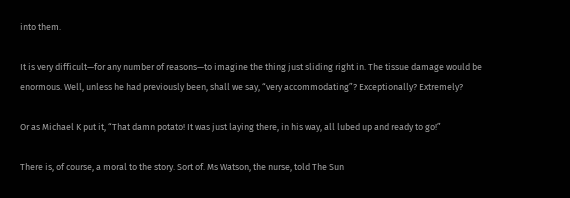into them.

It is very difficult—for any number of reasons—to imagine the thing just sliding right in. The tissue damage would be enormous. Well, unless he had previously been, shall we say, “very accommodating”? Exceptionally? Extremely?

Or as Michael K put it, “That damn potato! It was just laying there, in his way, all lubed up and ready to go!”

There is, of course, a moral to the story. Sort of. Ms Watson, the nurse, told The Sun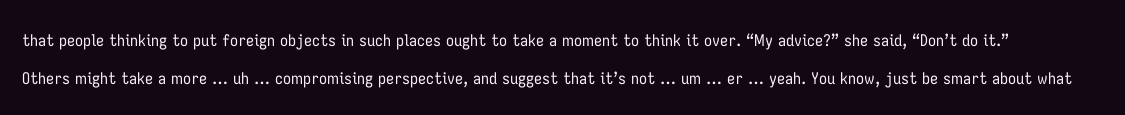that people thinking to put foreign objects in such places ought to take a moment to think it over. “My advice?” she said, “Don’t do it.”

Others might take a more … uh … compromising perspective, and suggest that it’s not … um … er … yeah. You know, just be smart about what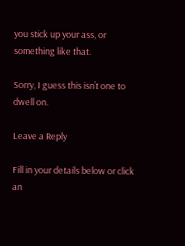you stick up your ass, or something like that.

Sorry, I guess this isn’t one to dwell on.

Leave a Reply

Fill in your details below or click an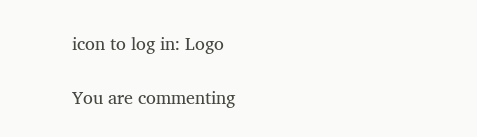icon to log in: Logo

You are commenting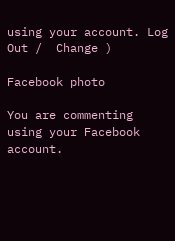using your account. Log Out /  Change )

Facebook photo

You are commenting using your Facebook account.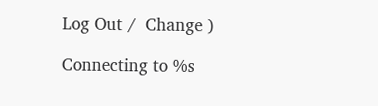Log Out /  Change )

Connecting to %s